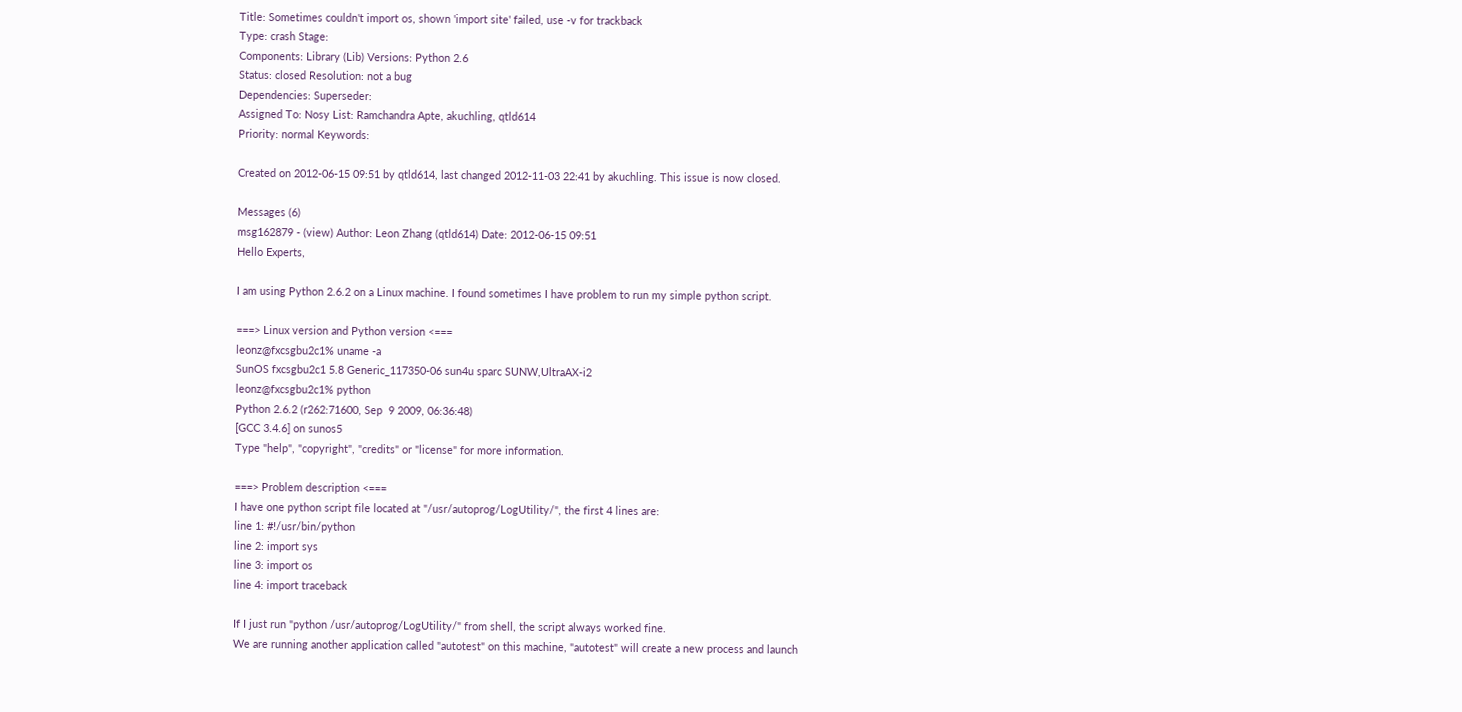Title: Sometimes couldn't import os, shown 'import site' failed, use -v for trackback
Type: crash Stage:
Components: Library (Lib) Versions: Python 2.6
Status: closed Resolution: not a bug
Dependencies: Superseder:
Assigned To: Nosy List: Ramchandra Apte, akuchling, qtld614
Priority: normal Keywords:

Created on 2012-06-15 09:51 by qtld614, last changed 2012-11-03 22:41 by akuchling. This issue is now closed.

Messages (6)
msg162879 - (view) Author: Leon Zhang (qtld614) Date: 2012-06-15 09:51
Hello Experts,

I am using Python 2.6.2 on a Linux machine. I found sometimes I have problem to run my simple python script.

===> Linux version and Python version <===
leonz@fxcsgbu2c1% uname -a
SunOS fxcsgbu2c1 5.8 Generic_117350-06 sun4u sparc SUNW,UltraAX-i2
leonz@fxcsgbu2c1% python
Python 2.6.2 (r262:71600, Sep  9 2009, 06:36:48)
[GCC 3.4.6] on sunos5
Type "help", "copyright", "credits" or "license" for more information.

===> Problem description <===
I have one python script file located at "/usr/autoprog/LogUtility/", the first 4 lines are:
line 1: #!/usr/bin/python
line 2: import sys
line 3: import os
line 4: import traceback

If I just run "python /usr/autoprog/LogUtility/" from shell, the script always worked fine.
We are running another application called "autotest" on this machine, "autotest" will create a new process and launch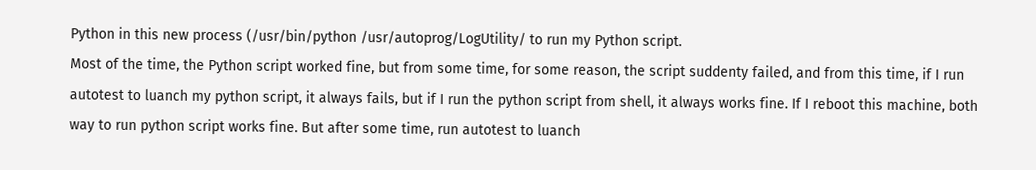Python in this new process (/usr/bin/python /usr/autoprog/LogUtility/ to run my Python script.
Most of the time, the Python script worked fine, but from some time, for some reason, the script suddenty failed, and from this time, if I run autotest to luanch my python script, it always fails, but if I run the python script from shell, it always works fine. If I reboot this machine, both way to run python script works fine. But after some time, run autotest to luanch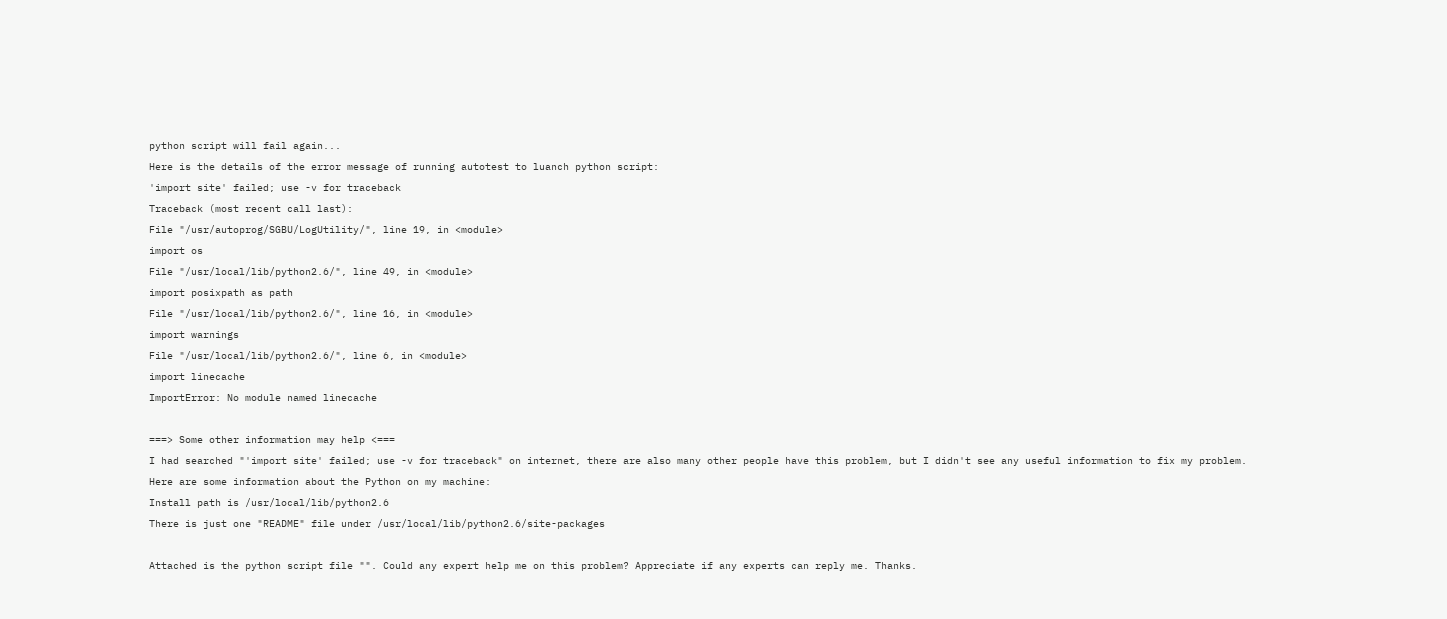python script will fail again...
Here is the details of the error message of running autotest to luanch python script:
'import site' failed; use -v for traceback
Traceback (most recent call last):
File "/usr/autoprog/SGBU/LogUtility/", line 19, in <module>
import os
File "/usr/local/lib/python2.6/", line 49, in <module>
import posixpath as path
File "/usr/local/lib/python2.6/", line 16, in <module>
import warnings
File "/usr/local/lib/python2.6/", line 6, in <module>
import linecache
ImportError: No module named linecache

===> Some other information may help <===
I had searched "'import site' failed; use -v for traceback" on internet, there are also many other people have this problem, but I didn't see any useful information to fix my problem.
Here are some information about the Python on my machine:
Install path is /usr/local/lib/python2.6
There is just one "README" file under /usr/local/lib/python2.6/site-packages

Attached is the python script file "". Could any expert help me on this problem? Appreciate if any experts can reply me. Thanks.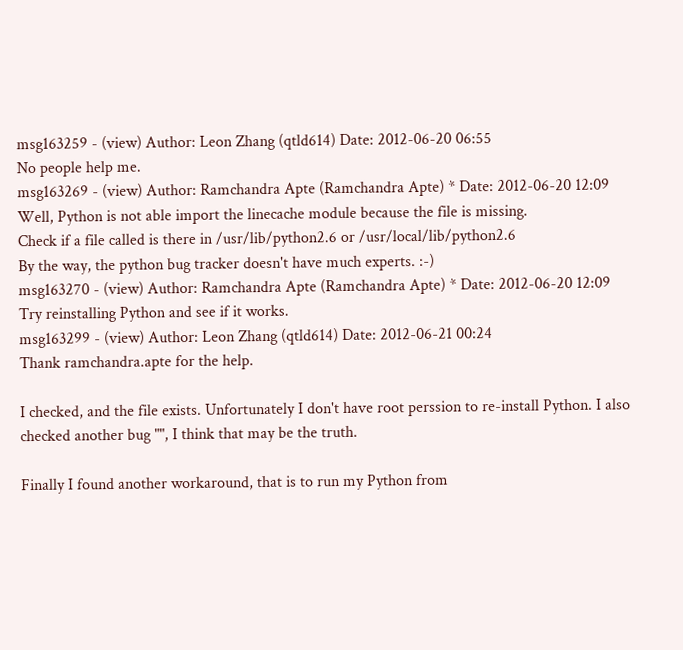msg163259 - (view) Author: Leon Zhang (qtld614) Date: 2012-06-20 06:55
No people help me.
msg163269 - (view) Author: Ramchandra Apte (Ramchandra Apte) * Date: 2012-06-20 12:09
Well, Python is not able import the linecache module because the file is missing.
Check if a file called is there in /usr/lib/python2.6 or /usr/local/lib/python2.6
By the way, the python bug tracker doesn't have much experts. :-)
msg163270 - (view) Author: Ramchandra Apte (Ramchandra Apte) * Date: 2012-06-20 12:09
Try reinstalling Python and see if it works.
msg163299 - (view) Author: Leon Zhang (qtld614) Date: 2012-06-21 00:24
Thank ramchandra.apte for the help.

I checked, and the file exists. Unfortunately I don't have root perssion to re-install Python. I also checked another bug "", I think that may be the truth.

Finally I found another workaround, that is to run my Python from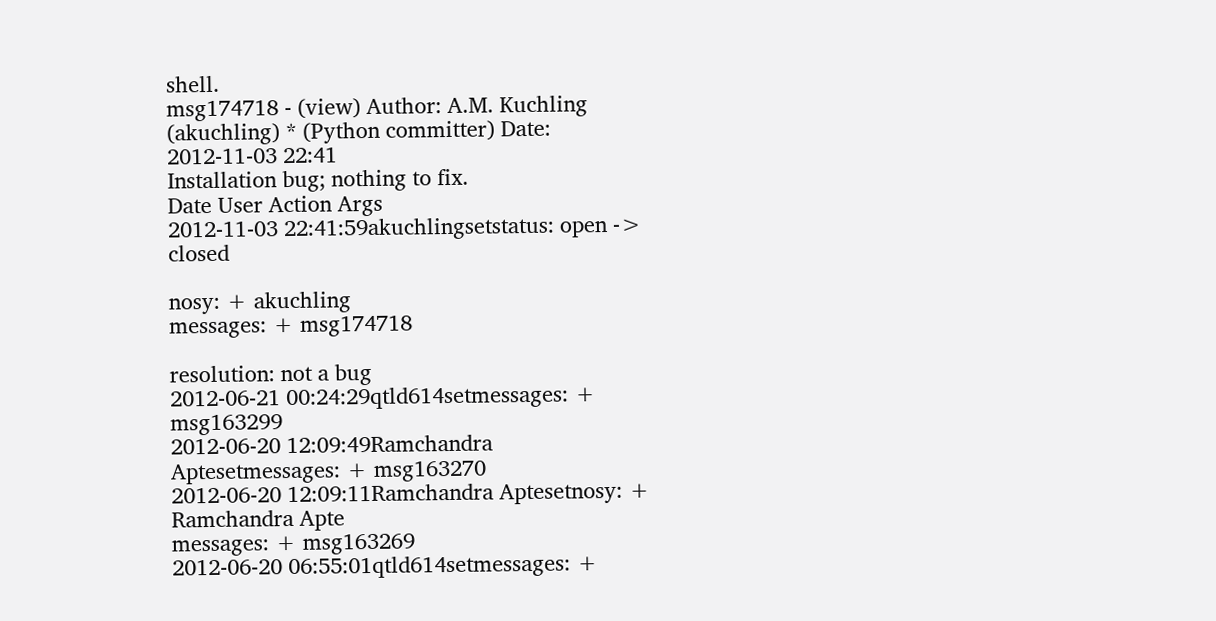shell.
msg174718 - (view) Author: A.M. Kuchling (akuchling) * (Python committer) Date: 2012-11-03 22:41
Installation bug; nothing to fix.
Date User Action Args
2012-11-03 22:41:59akuchlingsetstatus: open -> closed

nosy: + akuchling
messages: + msg174718

resolution: not a bug
2012-06-21 00:24:29qtld614setmessages: + msg163299
2012-06-20 12:09:49Ramchandra Aptesetmessages: + msg163270
2012-06-20 12:09:11Ramchandra Aptesetnosy: + Ramchandra Apte
messages: + msg163269
2012-06-20 06:55:01qtld614setmessages: +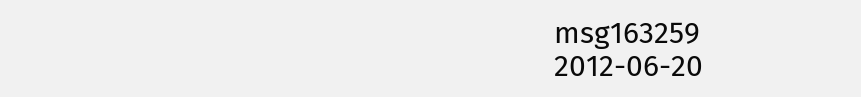msg163259
2012-06-20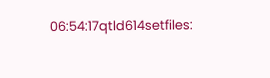06:54:17qtld614setfiles: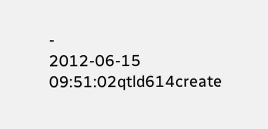-
2012-06-15 09:51:02qtld614create